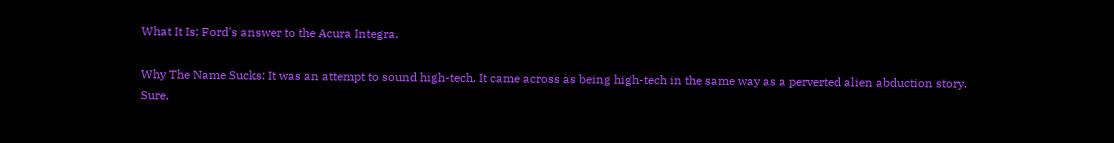What It Is: Ford's answer to the Acura Integra.

Why The Name Sucks: It was an attempt to sound high-tech. It came across as being high-tech in the same way as a perverted alien abduction story. Sure,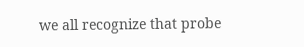we all recognize that probe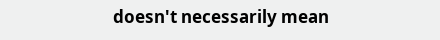doesn't necessarily mean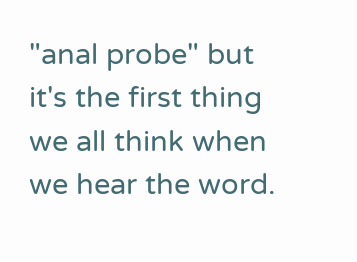"anal probe" but it's the first thing we all think when we hear the word.